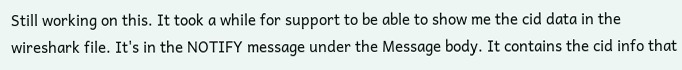Still working on this. It took a while for support to be able to show me the cid data in the wireshark file. It's in the NOTIFY message under the Message body. It contains the cid info that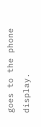goes to the phone display.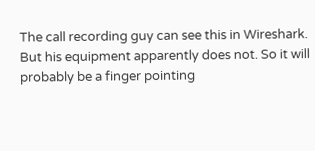The call recording guy can see this in Wireshark. But his equipment apparently does not. So it will probably be a finger pointing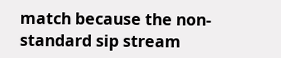match because the non-standard sip stream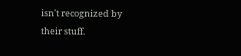isn't recognized by their stuff.